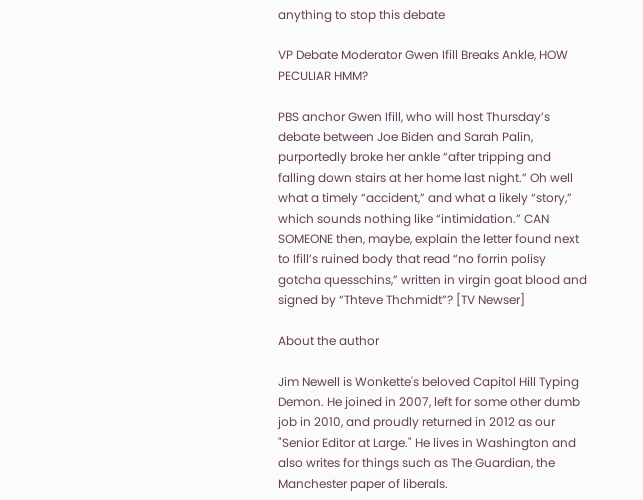anything to stop this debate

VP Debate Moderator Gwen Ifill Breaks Ankle, HOW PECULIAR HMM?

PBS anchor Gwen Ifill, who will host Thursday’s debate between Joe Biden and Sarah Palin, purportedly broke her ankle “after tripping and falling down stairs at her home last night.” Oh well what a timely “accident,” and what a likely “story,” which sounds nothing like “intimidation.” CAN SOMEONE then, maybe, explain the letter found next to Ifill’s ruined body that read “no forrin polisy gotcha quesschins,” written in virgin goat blood and signed by “Thteve Thchmidt”? [TV Newser]

About the author

Jim Newell is Wonkette's beloved Capitol Hill Typing Demon. He joined in 2007, left for some other dumb job in 2010, and proudly returned in 2012 as our "Senior Editor at Large." He lives in Washington and also writes for things such as The Guardian, the Manchester paper of liberals.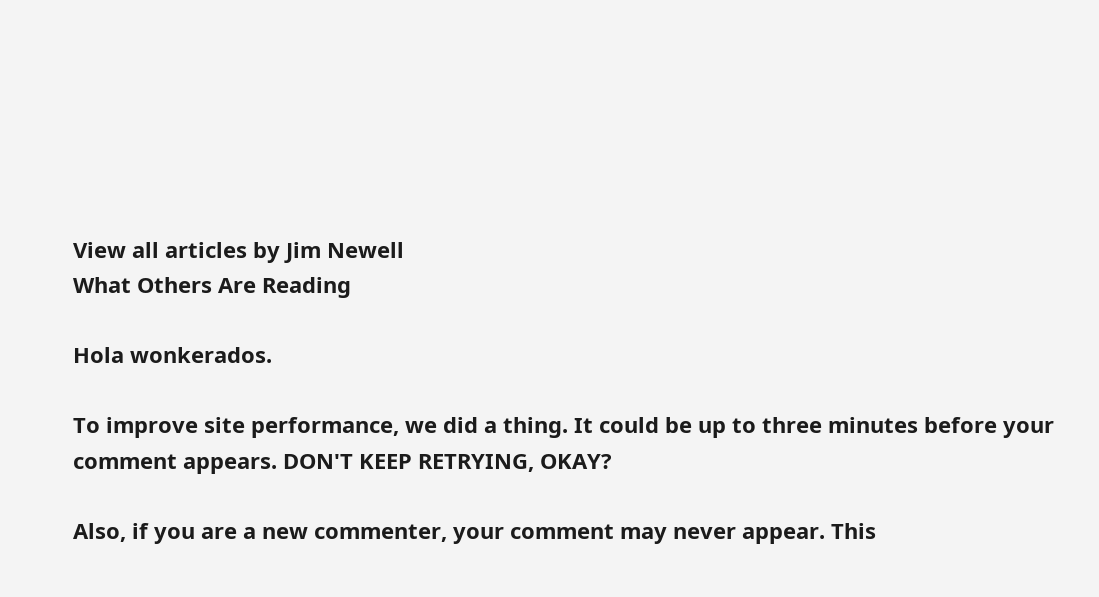View all articles by Jim Newell
What Others Are Reading

Hola wonkerados.

To improve site performance, we did a thing. It could be up to three minutes before your comment appears. DON'T KEEP RETRYING, OKAY?

Also, if you are a new commenter, your comment may never appear. This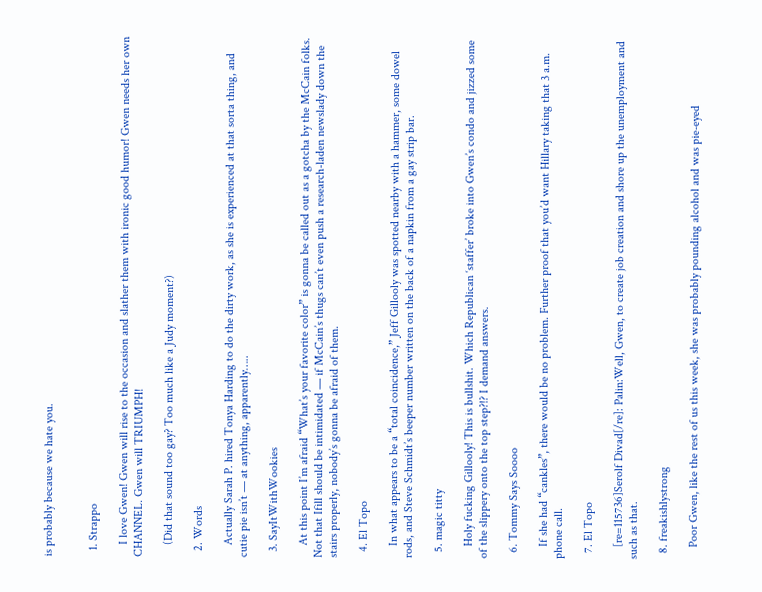is probably because we hate you.


  1. Strappo

    I love Gwen! Gwen will rise to the occasion and slather them with ironic good humor! Gwen needs her own CHANNEL. Gwen will TRIUMPH!

    (Did that sound too gay? Too much like a Judy moment?)

  2. Words

    Actually Sarah P. hired Tonya Harding to do the dirty work, as she is experienced at that sorta thing, and cutie pie isn’t — at anything, apparently…..

  3. SayItWithWookies

    At this point I’m afraid “What’s your favorite color” is gonna be called out as a gotcha by the McCain folks. Not that Ifill should be intimidated — if McCain’s thugs can’t even push a research-laden newslady down the stairs properly, nobody’s gonna be afraid of them.

  4. El Topo

    In what appears to be a “total coincidence,” Jeff Gillooly was spotted nearby with a hammer, some dowel rods, and Steve Schmidt’s beeper number written on the back of a napkin from a gay strip bar.

  5. magic titty

    Holy fucking Gillooly! This is bullshit. Which Republican ‘staffer’ broke into Gwen’s condo and jizzed some of the slippery onto the top step?!? I demand answers.

  6. Tommy Says Soooo

    If she had “cankles”, there would be no problem. Further proof that you’d want Hillary taking that 3 a.m. phone call.

  7. El Topo

    [re=115736]Serolf Divad[/re]: Palin:Well, Gwen, to create job creation and shore up the unemployment and such as that.

  8. freakishlystrong

    Poor Gwen, like the rest of us this week, she was probably pounding alcohol and was pie-eyed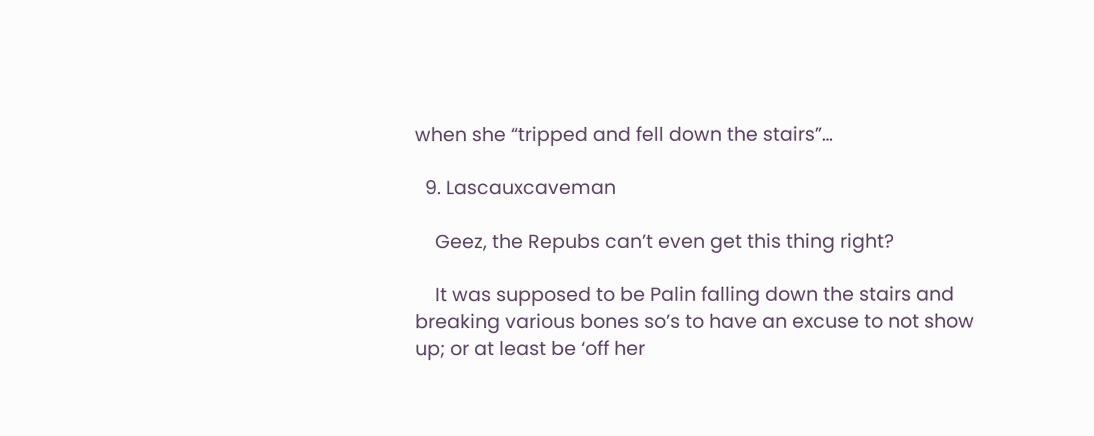when she “tripped and fell down the stairs”…

  9. Lascauxcaveman

    Geez, the Repubs can’t even get this thing right?

    It was supposed to be Palin falling down the stairs and breaking various bones so’s to have an excuse to not show up; or at least be ‘off her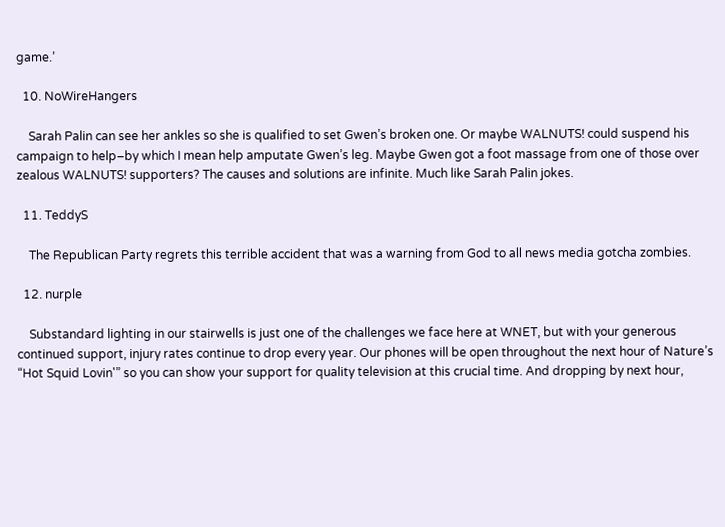game.’

  10. NoWireHangers

    Sarah Palin can see her ankles so she is qualified to set Gwen’s broken one. Or maybe WALNUTS! could suspend his campaign to help–by which I mean help amputate Gwen’s leg. Maybe Gwen got a foot massage from one of those over zealous WALNUTS! supporters? The causes and solutions are infinite. Much like Sarah Palin jokes.

  11. TeddyS

    The Republican Party regrets this terrible accident that was a warning from God to all news media gotcha zombies.

  12. nurple

    Substandard lighting in our stairwells is just one of the challenges we face here at WNET, but with your generous continued support, injury rates continue to drop every year. Our phones will be open throughout the next hour of Nature’s “Hot Squid Lovin'” so you can show your support for quality television at this crucial time. And dropping by next hour,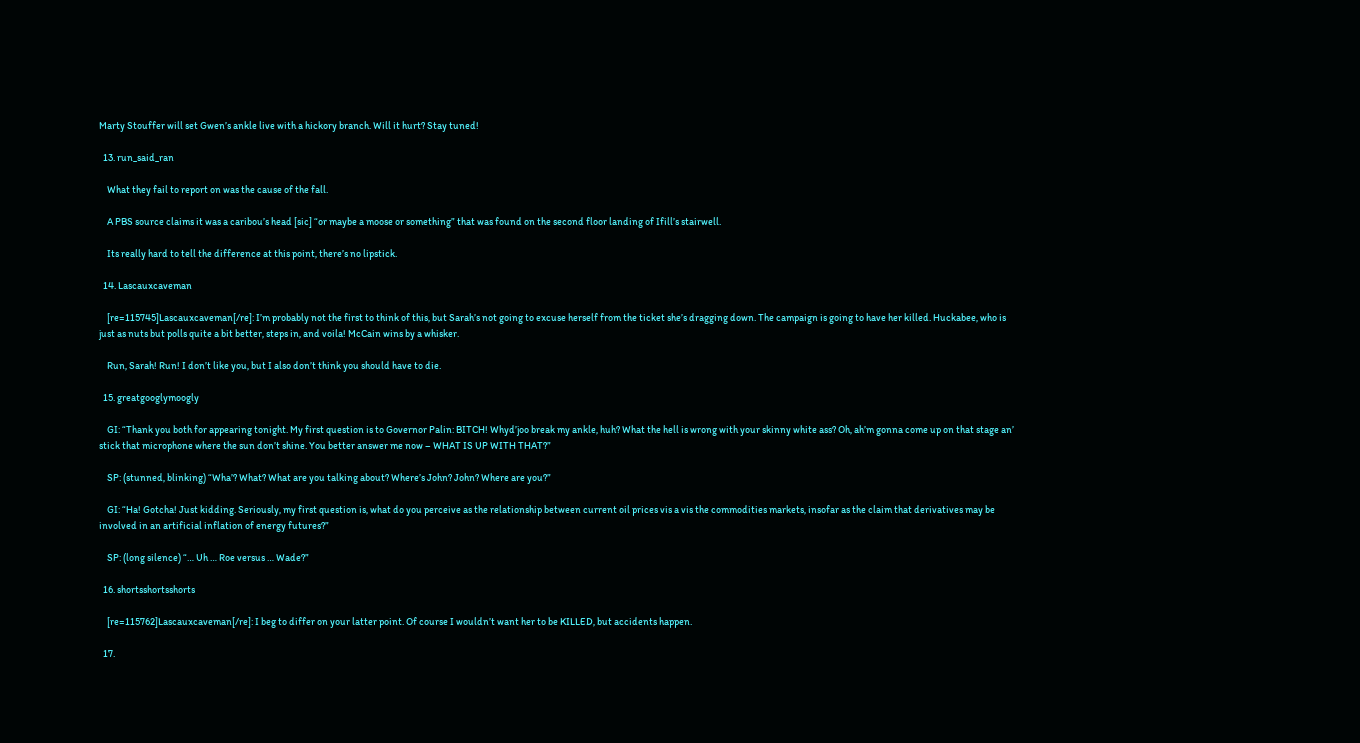Marty Stouffer will set Gwen’s ankle live with a hickory branch. Will it hurt? Stay tuned!

  13. run_said_ran

    What they fail to report on was the cause of the fall.

    A PBS source claims it was a caribou’s head [sic] “or maybe a moose or something” that was found on the second floor landing of Ifill’s stairwell.

    Its really hard to tell the difference at this point, there’s no lipstick.

  14. Lascauxcaveman

    [re=115745]Lascauxcaveman[/re]: I’m probably not the first to think of this, but Sarah’s not going to excuse herself from the ticket she’s dragging down. The campaign is going to have her killed. Huckabee, who is just as nuts but polls quite a bit better, steps in, and voila! McCain wins by a whisker.

    Run, Sarah! Run! I don’t like you, but I also don’t think you should have to die.

  15. greatgooglymoogly

    GI: “Thank you both for appearing tonight. My first question is to Governor Palin: BITCH! Whyd’joo break my ankle, huh? What the hell is wrong with your skinny white ass? Oh, ah’m gonna come up on that stage an’ stick that microphone where the sun don’t shine. You better answer me now – WHAT IS UP WITH THAT?”

    SP: (stunned, blinking) “Wha’? What? What are you talking about? Where’s John? John? Where are you?”

    GI: “Ha! Gotcha! Just kidding. Seriously, my first question is, what do you perceive as the relationship between current oil prices vis a vis the commodities markets, insofar as the claim that derivatives may be involved in an artificial inflation of energy futures?”

    SP: (long silence) “… Uh … Roe versus … Wade?”

  16. shortsshortsshorts

    [re=115762]Lascauxcaveman[/re]: I beg to differ on your latter point. Of course I wouldn’t want her to be KILLED, but accidents happen.

  17.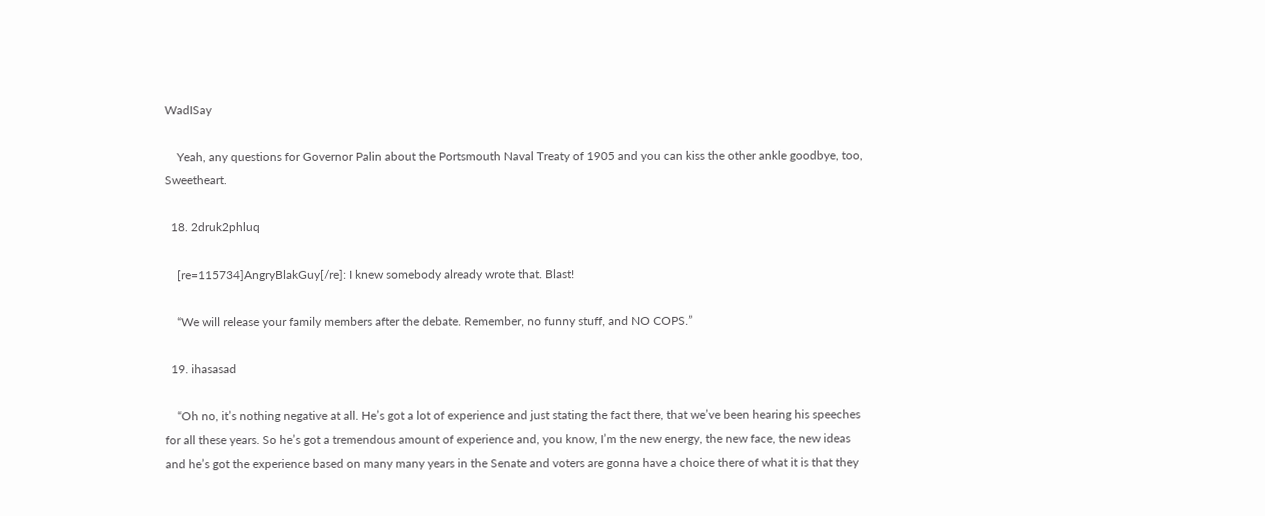WadISay

    Yeah, any questions for Governor Palin about the Portsmouth Naval Treaty of 1905 and you can kiss the other ankle goodbye, too, Sweetheart.

  18. 2druk2phluq

    [re=115734]AngryBlakGuy[/re]: I knew somebody already wrote that. Blast!

    “We will release your family members after the debate. Remember, no funny stuff, and NO COPS.”

  19. ihasasad

    “Oh no, it’s nothing negative at all. He’s got a lot of experience and just stating the fact there, that we’ve been hearing his speeches for all these years. So he’s got a tremendous amount of experience and, you know, I’m the new energy, the new face, the new ideas and he’s got the experience based on many many years in the Senate and voters are gonna have a choice there of what it is that they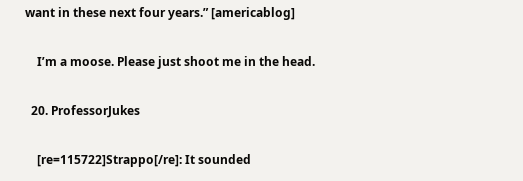want in these next four years.” [americablog]

    I’m a moose. Please just shoot me in the head.

  20. ProfessorJukes

    [re=115722]Strappo[/re]: It sounded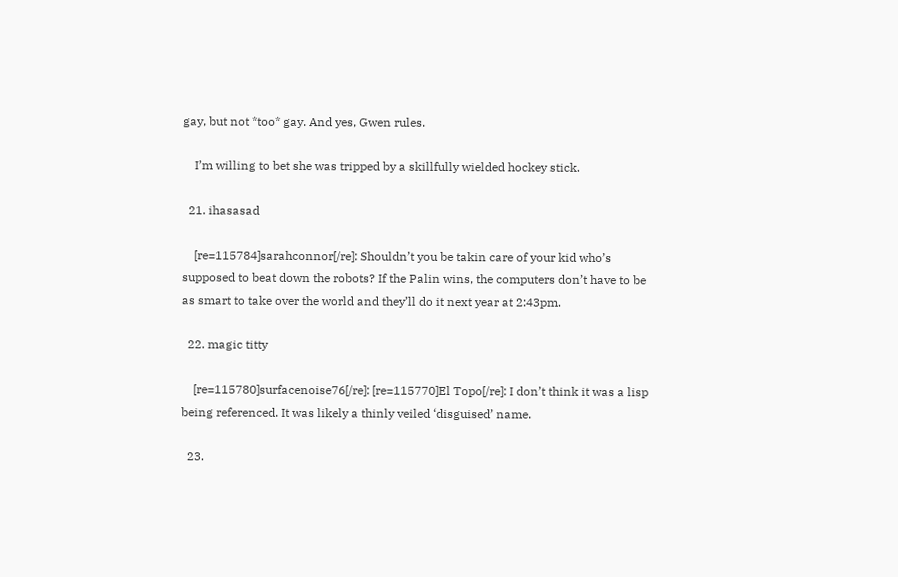gay, but not *too* gay. And yes, Gwen rules.

    I’m willing to bet she was tripped by a skillfully wielded hockey stick.

  21. ihasasad

    [re=115784]sarahconnor[/re]: Shouldn’t you be takin care of your kid who’s supposed to beat down the robots? If the Palin wins, the computers don’t have to be as smart to take over the world and they’ll do it next year at 2:43pm.

  22. magic titty

    [re=115780]surfacenoise76[/re]: [re=115770]El Topo[/re]: I don’t think it was a lisp being referenced. It was likely a thinly veiled ‘disguised’ name.

  23.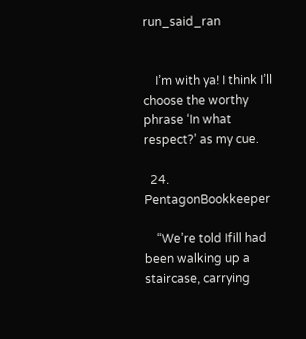run_said_ran


    I’m with ya! I think I’ll choose the worthy phrase ‘In what respect?’ as my cue.

  24. PentagonBookkeeper

    “We’re told Ifill had been walking up a staircase, carrying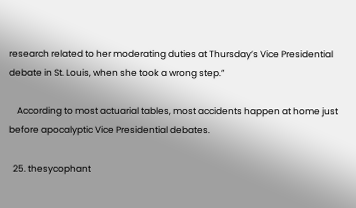research related to her moderating duties at Thursday’s Vice Presidential debate in St. Louis, when she took a wrong step.”

    According to most actuarial tables, most accidents happen at home just before apocalyptic Vice Presidential debates.

  25. thesycophant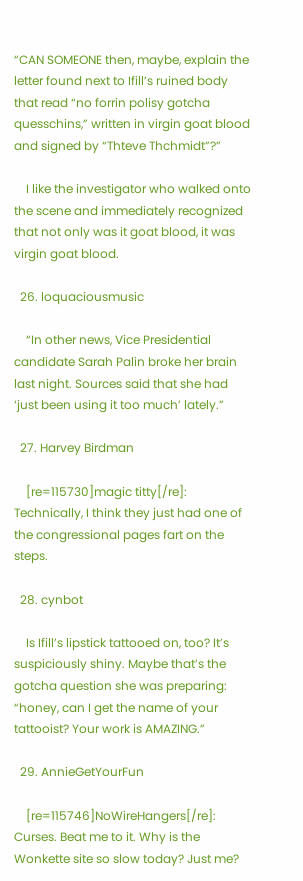“CAN SOMEONE then, maybe, explain the letter found next to Ifill’s ruined body that read “no forrin polisy gotcha quesschins,” written in virgin goat blood and signed by “Thteve Thchmidt”?”

    I like the investigator who walked onto the scene and immediately recognized that not only was it goat blood, it was virgin goat blood.

  26. loquaciousmusic

    “In other news, Vice Presidential candidate Sarah Palin broke her brain last night. Sources said that she had ‘just been using it too much’ lately.”

  27. Harvey Birdman

    [re=115730]magic titty[/re]: Technically, I think they just had one of the congressional pages fart on the steps.

  28. cynbot

    Is Ifill’s lipstick tattooed on, too? It’s suspiciously shiny. Maybe that’s the gotcha question she was preparing: “honey, can I get the name of your tattooist? Your work is AMAZING.”

  29. AnnieGetYourFun

    [re=115746]NoWireHangers[/re]: Curses. Beat me to it. Why is the Wonkette site so slow today? Just me?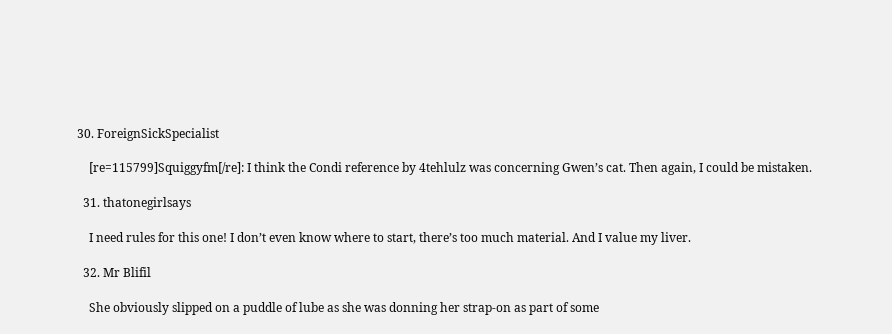30. ForeignSickSpecialist

    [re=115799]Squiggyfm[/re]: I think the Condi reference by 4tehlulz was concerning Gwen’s cat. Then again, I could be mistaken.

  31. thatonegirlsays

    I need rules for this one! I don’t even know where to start, there’s too much material. And I value my liver.

  32. Mr Blifil

    She obviously slipped on a puddle of lube as she was donning her strap-on as part of some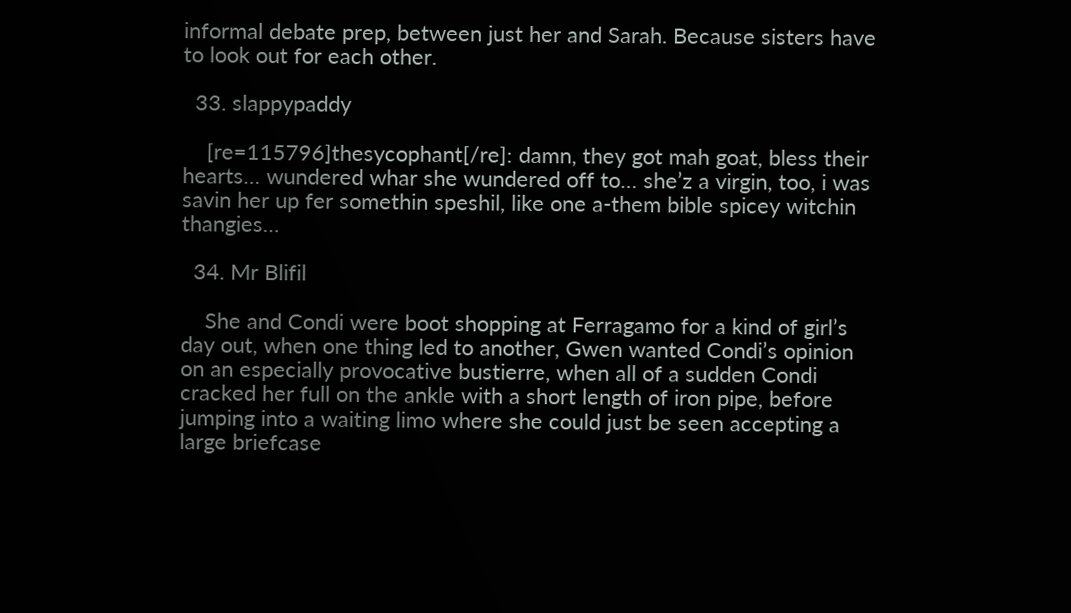informal debate prep, between just her and Sarah. Because sisters have to look out for each other.

  33. slappypaddy

    [re=115796]thesycophant[/re]: damn, they got mah goat, bless their hearts… wundered whar she wundered off to… she’z a virgin, too, i was savin her up fer somethin speshil, like one a-them bible spicey witchin thangies…

  34. Mr Blifil

    She and Condi were boot shopping at Ferragamo for a kind of girl’s day out, when one thing led to another, Gwen wanted Condi’s opinion on an especially provocative bustierre, when all of a sudden Condi cracked her full on the ankle with a short length of iron pipe, before jumping into a waiting limo where she could just be seen accepting a large briefcase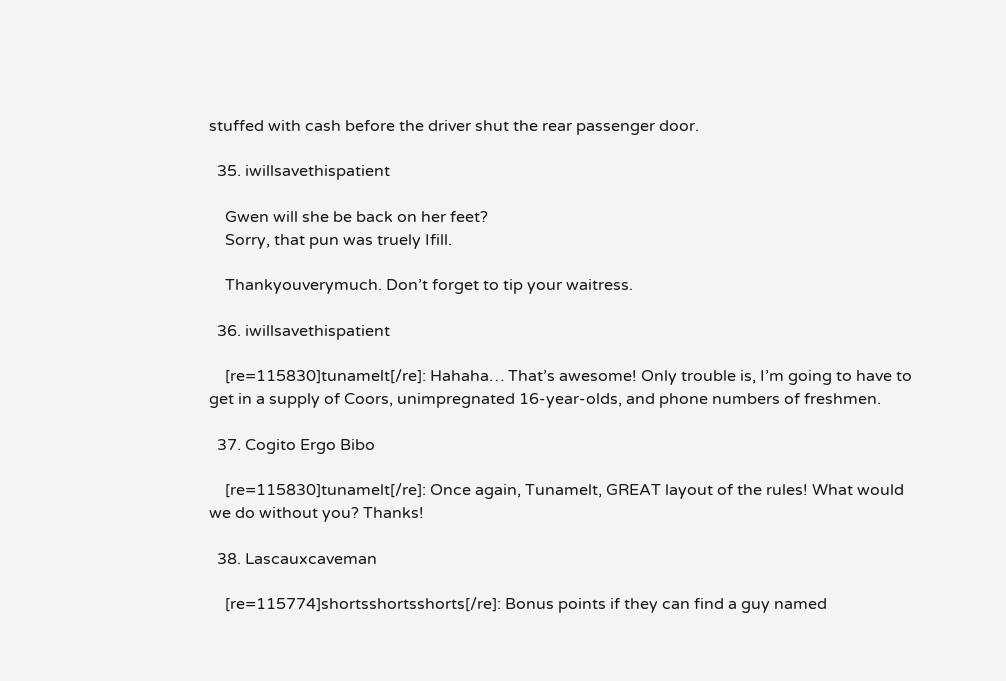stuffed with cash before the driver shut the rear passenger door.

  35. iwillsavethispatient

    Gwen will she be back on her feet?
    Sorry, that pun was truely Ifill.

    Thankyouverymuch. Don’t forget to tip your waitress.

  36. iwillsavethispatient

    [re=115830]tunamelt[/re]: Hahaha… That’s awesome! Only trouble is, I’m going to have to get in a supply of Coors, unimpregnated 16-year-olds, and phone numbers of freshmen.

  37. Cogito Ergo Bibo

    [re=115830]tunamelt[/re]: Once again, Tunamelt, GREAT layout of the rules! What would we do without you? Thanks!

  38. Lascauxcaveman

    [re=115774]shortsshortsshorts[/re]: Bonus points if they can find a guy named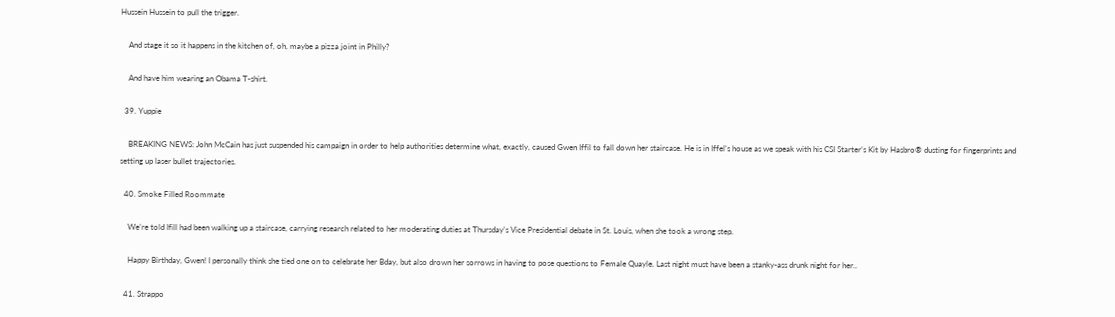Hussein Hussein to pull the trigger.

    And stage it so it happens in the kitchen of, oh, maybe a pizza joint in Philly?

    And have him wearing an Obama T-shirt.

  39. Yuppie

    BREAKING NEWS: John McCain has just suspended his campaign in order to help authorities determine what, exactly, caused Gwen Iffil to fall down her staircase. He is in Iffel’s house as we speak with his CSI Starter’s Kit by Hasbro® dusting for fingerprints and setting up laser bullet trajectories.

  40. Smoke Filled Roommate

    We’re told Ifill had been walking up a staircase, carrying research related to her moderating duties at Thursday’s Vice Presidential debate in St. Louis, when she took a wrong step.

    Happy Birthday, Gwen! I personally think she tied one on to celebrate her Bday, but also drown her sorrows in having to pose questions to Female Quayle. Last night must have been a stanky-ass drunk night for her..

  41. Strappo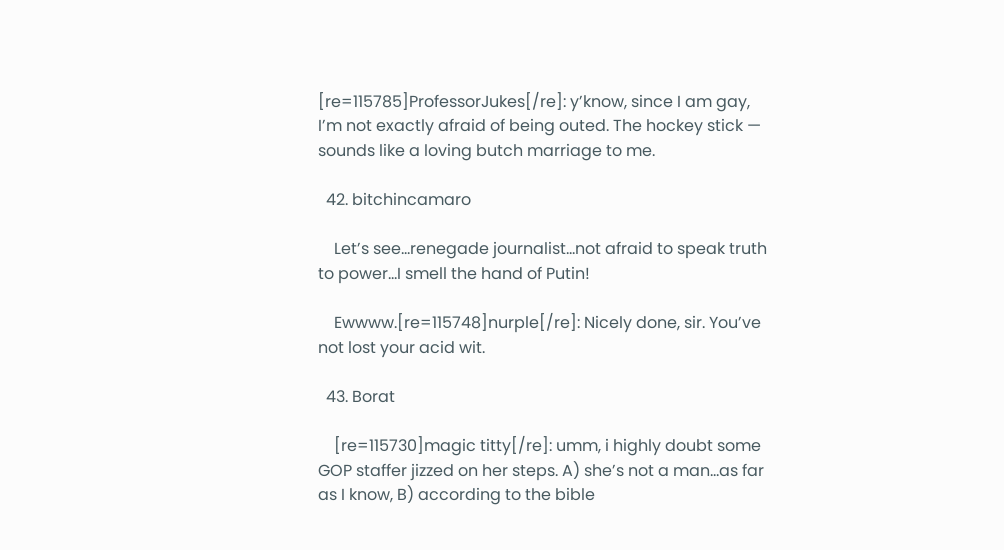[re=115785]ProfessorJukes[/re]: y’know, since I am gay, I’m not exactly afraid of being outed. The hockey stick — sounds like a loving butch marriage to me.

  42. bitchincamaro

    Let’s see…renegade journalist…not afraid to speak truth to power…I smell the hand of Putin!

    Ewwww.[re=115748]nurple[/re]: Nicely done, sir. You’ve not lost your acid wit.

  43. Borat

    [re=115730]magic titty[/re]: umm, i highly doubt some GOP staffer jizzed on her steps. A) she’s not a man…as far as I know, B) according to the bible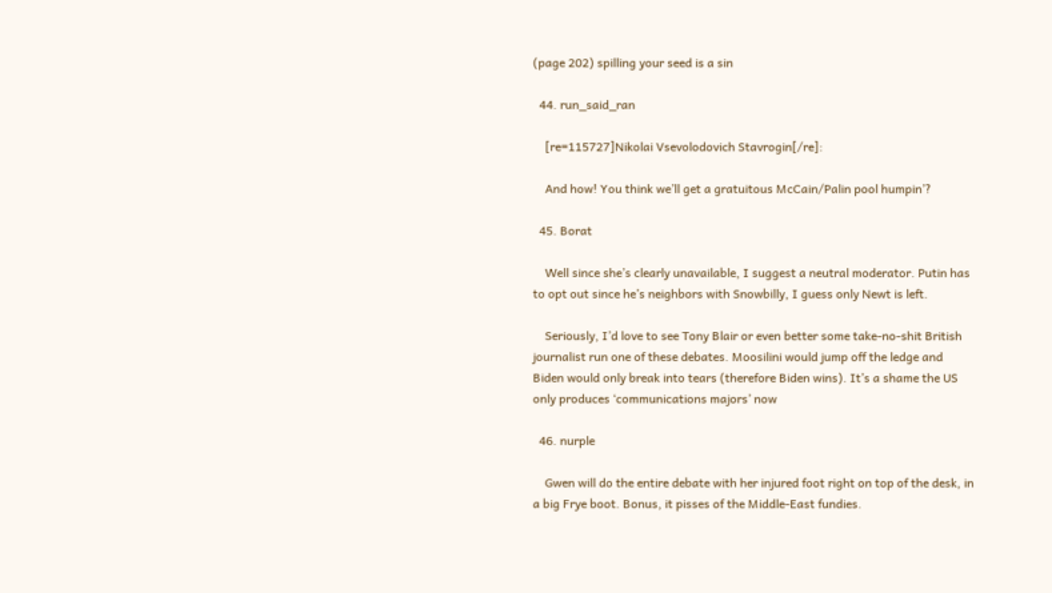(page 202) spilling your seed is a sin

  44. run_said_ran

    [re=115727]Nikolai Vsevolodovich Stavrogin[/re]:

    And how! You think we’ll get a gratuitous McCain/Palin pool humpin’?

  45. Borat

    Well since she’s clearly unavailable, I suggest a neutral moderator. Putin has to opt out since he’s neighbors with Snowbilly, I guess only Newt is left.

    Seriously, I’d love to see Tony Blair or even better some take-no-shit British journalist run one of these debates. Moosilini would jump off the ledge and Biden would only break into tears (therefore Biden wins). It’s a shame the US only produces ‘communications majors’ now

  46. nurple

    Gwen will do the entire debate with her injured foot right on top of the desk, in a big Frye boot. Bonus, it pisses of the Middle-East fundies.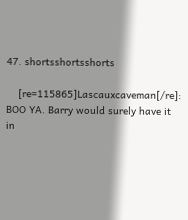47. shortsshortsshorts

    [re=115865]Lascauxcaveman[/re]: BOO YA. Barry would surely have it in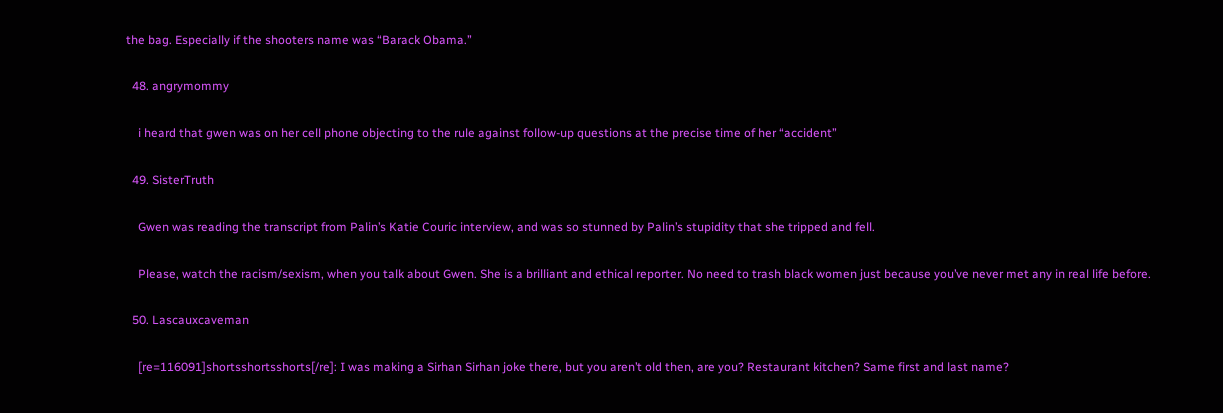the bag. Especially if the shooters name was “Barack Obama.”

  48. angrymommy

    i heard that gwen was on her cell phone objecting to the rule against follow-up questions at the precise time of her “accident”

  49. SisterTruth

    Gwen was reading the transcript from Palin’s Katie Couric interview, and was so stunned by Palin’s stupidity that she tripped and fell.

    Please, watch the racism/sexism, when you talk about Gwen. She is a brilliant and ethical reporter. No need to trash black women just because you’ve never met any in real life before.

  50. Lascauxcaveman

    [re=116091]shortsshortsshorts[/re]: I was making a Sirhan Sirhan joke there, but you aren’t old then, are you? Restaurant kitchen? Same first and last name?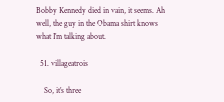Bobby Kennedy died in vain, it seems. Ah well, the guy in the Obama shirt knows what I’m talking about.

  51. villageatrois

    So, it’s three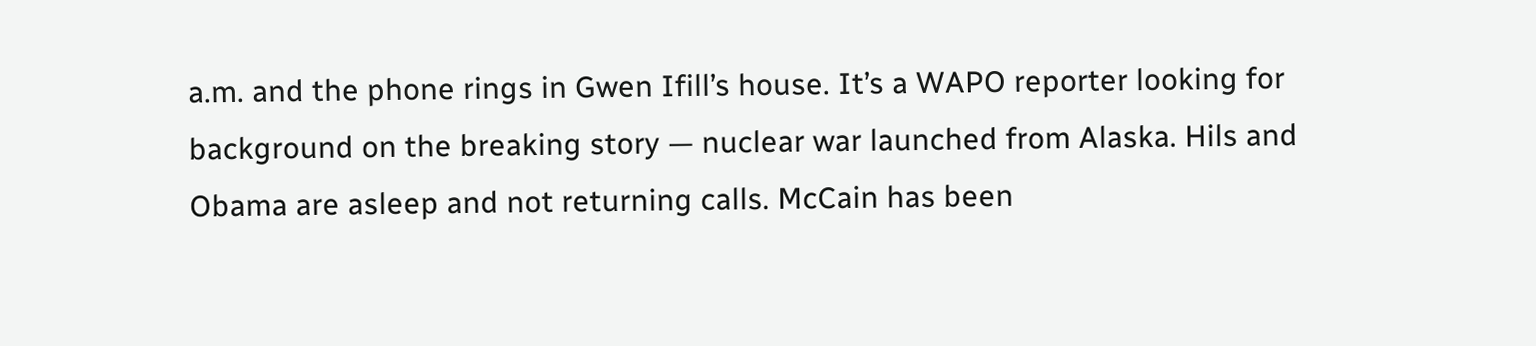a.m. and the phone rings in Gwen Ifill’s house. It’s a WAPO reporter looking for background on the breaking story — nuclear war launched from Alaska. Hils and Obama are asleep and not returning calls. McCain has been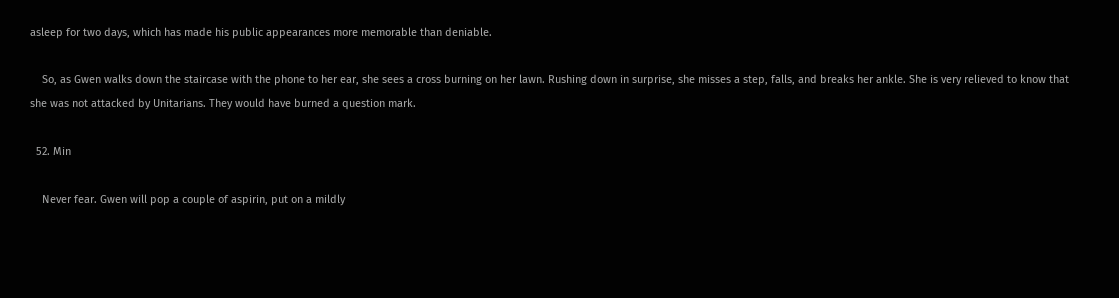asleep for two days, which has made his public appearances more memorable than deniable.

    So, as Gwen walks down the staircase with the phone to her ear, she sees a cross burning on her lawn. Rushing down in surprise, she misses a step, falls, and breaks her ankle. She is very relieved to know that she was not attacked by Unitarians. They would have burned a question mark.

  52. Min

    Never fear. Gwen will pop a couple of aspirin, put on a mildly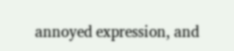annoyed expression, and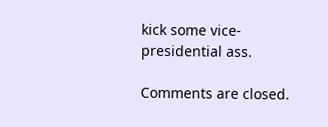kick some vice-presidential ass.

Comments are closed.